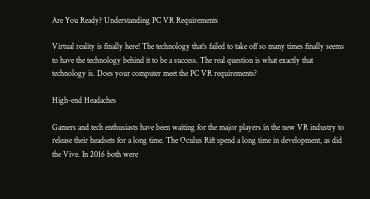Are You Ready? Understanding PC VR Requirements

Virtual reality is finally here! The technology that’s failed to take off so many times finally seems to have the technology behind it to be a success. The real question is what exactly that technology is. Does your computer meet the PC VR requirements?

High-end Headaches

Gamers and tech enthusiasts have been waiting for the major players in the new VR industry to release their headsets for a long time. The Oculus Rift spend a long time in development, as did the Vive. In 2016 both were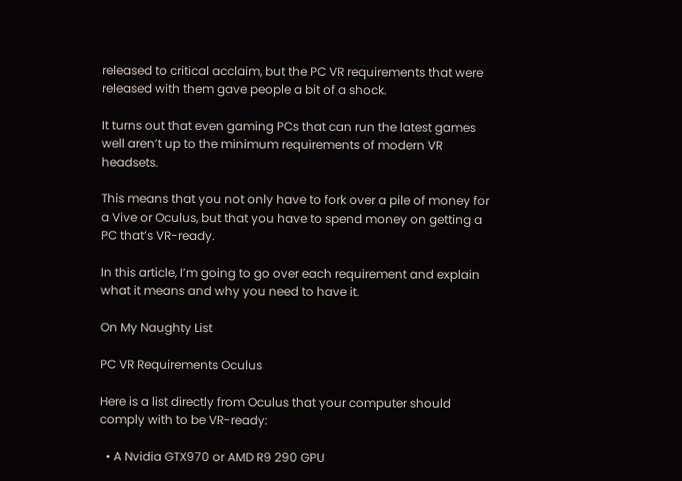released to critical acclaim, but the PC VR requirements that were released with them gave people a bit of a shock.

It turns out that even gaming PCs that can run the latest games well aren’t up to the minimum requirements of modern VR headsets.

This means that you not only have to fork over a pile of money for a Vive or Oculus, but that you have to spend money on getting a PC that’s VR-ready.

In this article, I’m going to go over each requirement and explain what it means and why you need to have it.

On My Naughty List

PC VR Requirements Oculus

Here is a list directly from Oculus that your computer should comply with to be VR-ready:

  • A Nvidia GTX970 or AMD R9 290 GPU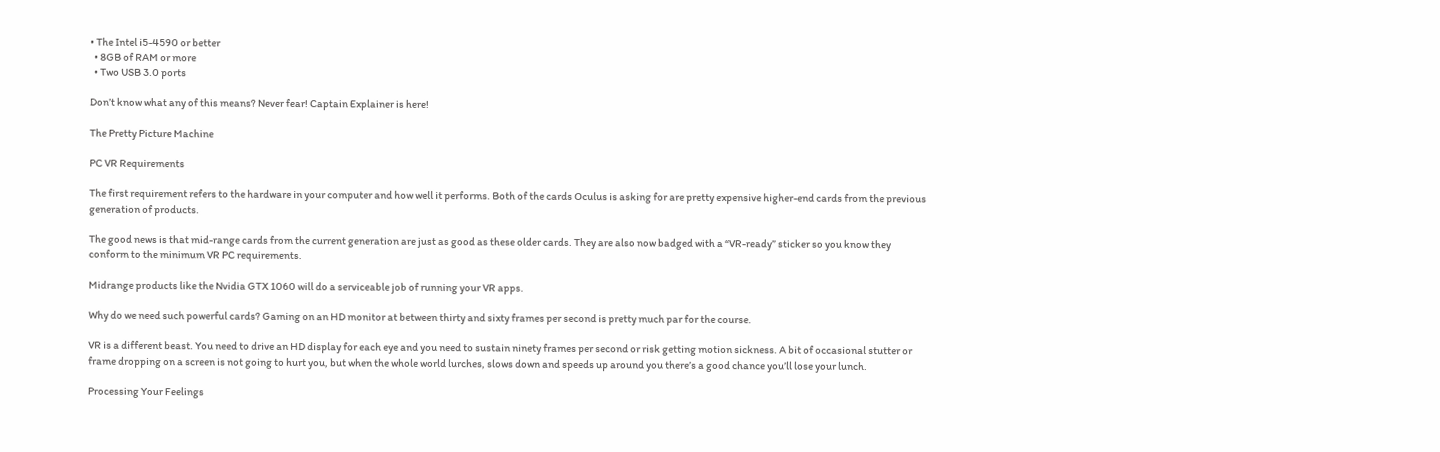• The Intel i5-4590 or better
  • 8GB of RAM or more
  • Two USB 3.0 ports

Don’t know what any of this means? Never fear! Captain Explainer is here!

The Pretty Picture Machine

PC VR Requirements

The first requirement refers to the hardware in your computer and how well it performs. Both of the cards Oculus is asking for are pretty expensive higher-end cards from the previous generation of products.

The good news is that mid-range cards from the current generation are just as good as these older cards. They are also now badged with a “VR-ready” sticker so you know they conform to the minimum VR PC requirements.

Midrange products like the Nvidia GTX 1060 will do a serviceable job of running your VR apps.

Why do we need such powerful cards? Gaming on an HD monitor at between thirty and sixty frames per second is pretty much par for the course.

VR is a different beast. You need to drive an HD display for each eye and you need to sustain ninety frames per second or risk getting motion sickness. A bit of occasional stutter or frame dropping on a screen is not going to hurt you, but when the whole world lurches, slows down and speeds up around you there’s a good chance you’ll lose your lunch.

Processing Your Feelings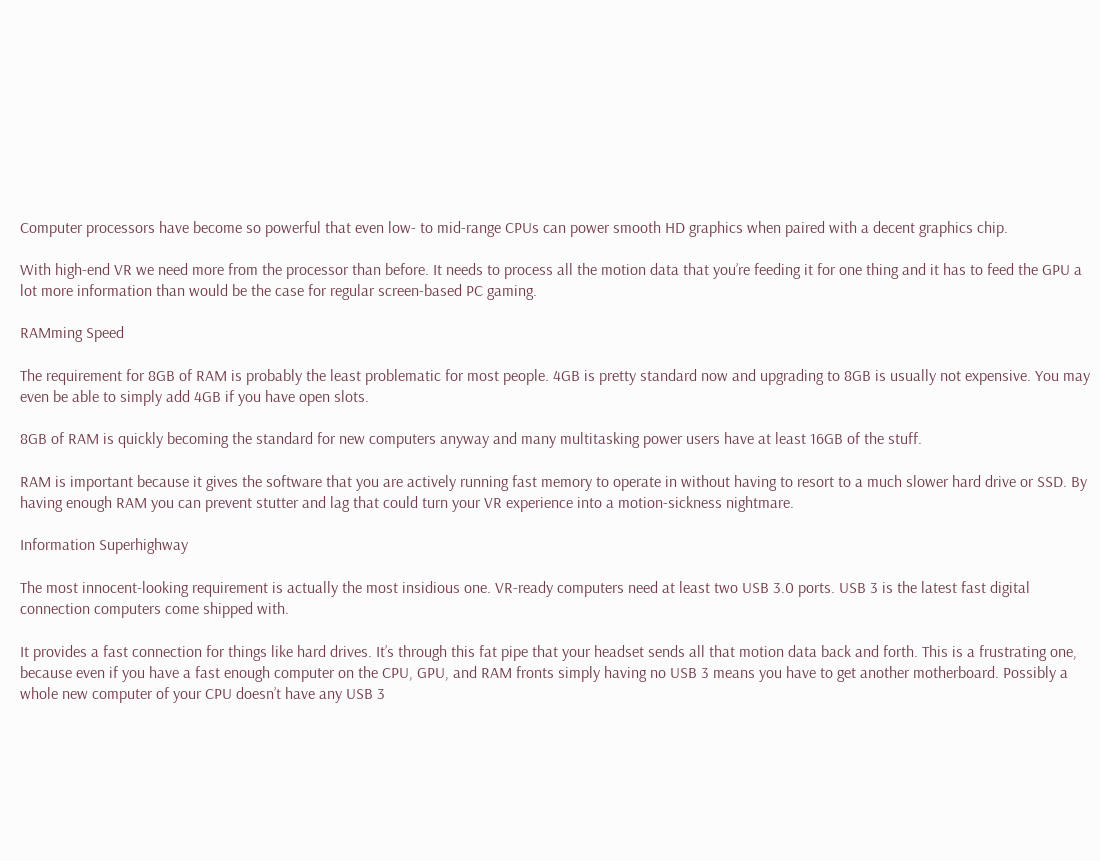Computer processors have become so powerful that even low- to mid-range CPUs can power smooth HD graphics when paired with a decent graphics chip.

With high-end VR we need more from the processor than before. It needs to process all the motion data that you’re feeding it for one thing and it has to feed the GPU a lot more information than would be the case for regular screen-based PC gaming.

RAMming Speed

The requirement for 8GB of RAM is probably the least problematic for most people. 4GB is pretty standard now and upgrading to 8GB is usually not expensive. You may even be able to simply add 4GB if you have open slots.

8GB of RAM is quickly becoming the standard for new computers anyway and many multitasking power users have at least 16GB of the stuff.

RAM is important because it gives the software that you are actively running fast memory to operate in without having to resort to a much slower hard drive or SSD. By having enough RAM you can prevent stutter and lag that could turn your VR experience into a motion-sickness nightmare.

Information Superhighway

The most innocent-looking requirement is actually the most insidious one. VR-ready computers need at least two USB 3.0 ports. USB 3 is the latest fast digital connection computers come shipped with.

It provides a fast connection for things like hard drives. It’s through this fat pipe that your headset sends all that motion data back and forth. This is a frustrating one, because even if you have a fast enough computer on the CPU, GPU, and RAM fronts simply having no USB 3 means you have to get another motherboard. Possibly a whole new computer of your CPU doesn’t have any USB 3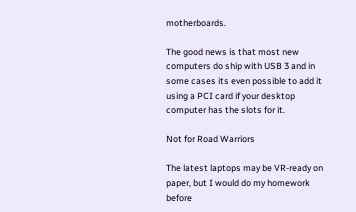motherboards.

The good news is that most new computers do ship with USB 3 and in some cases its even possible to add it using a PCI card if your desktop computer has the slots for it.

Not for Road Warriors

The latest laptops may be VR-ready on paper, but I would do my homework before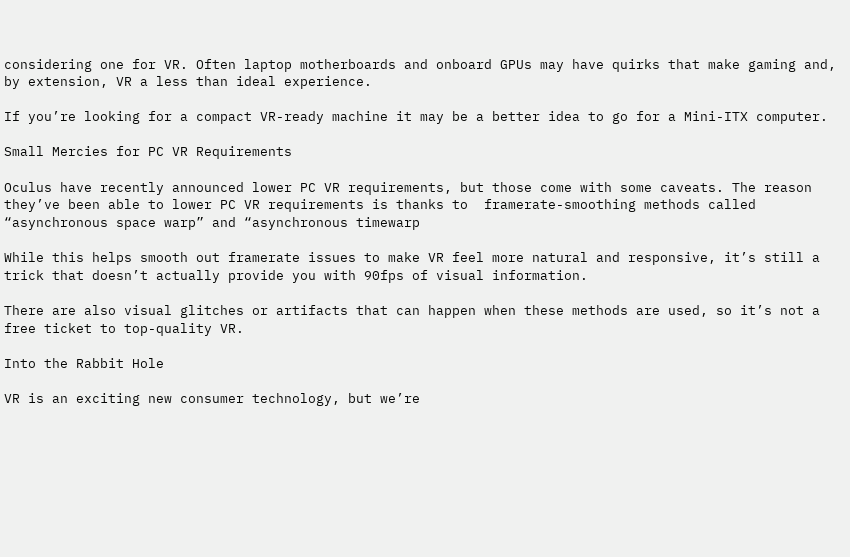considering one for VR. Often laptop motherboards and onboard GPUs may have quirks that make gaming and, by extension, VR a less than ideal experience.

If you’re looking for a compact VR-ready machine it may be a better idea to go for a Mini-ITX computer.

Small Mercies for PC VR Requirements

Oculus have recently announced lower PC VR requirements, but those come with some caveats. The reason they’ve been able to lower PC VR requirements is thanks to  framerate-smoothing methods called “asynchronous space warp” and “asynchronous timewarp

While this helps smooth out framerate issues to make VR feel more natural and responsive, it’s still a trick that doesn’t actually provide you with 90fps of visual information.

There are also visual glitches or artifacts that can happen when these methods are used, so it’s not a free ticket to top-quality VR.

Into the Rabbit Hole

VR is an exciting new consumer technology, but we’re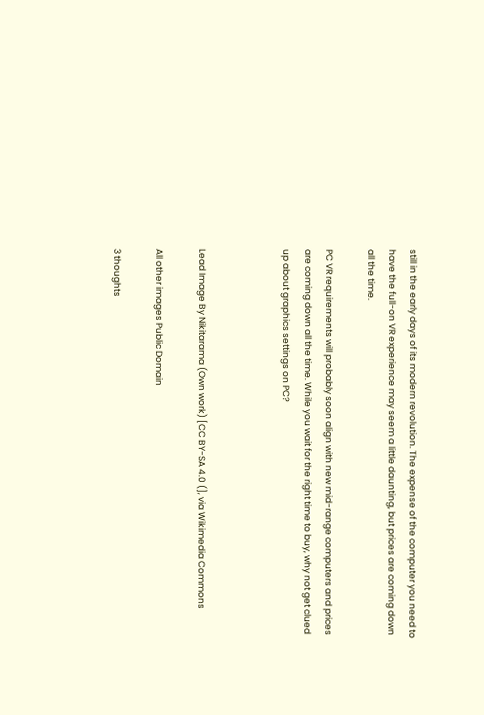still in the early days of its modern revolution. The expense of the computer you need to have the full-on VR experience may seem a little daunting, but prices are coming down all the time.

PC VR requirements will probably soon align with new mid-range computers and prices are coming down all the time. While you wait for the right time to buy, why not get clued up about graphics settings on PC?



Lead Image By Nikitarama (Own work) [CC BY-SA 4.0 (], via Wikimedia Commons

All other images Public Domain

3 thoughts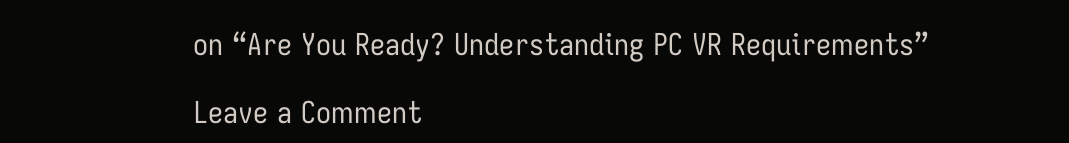on “Are You Ready? Understanding PC VR Requirements”

Leave a Comment